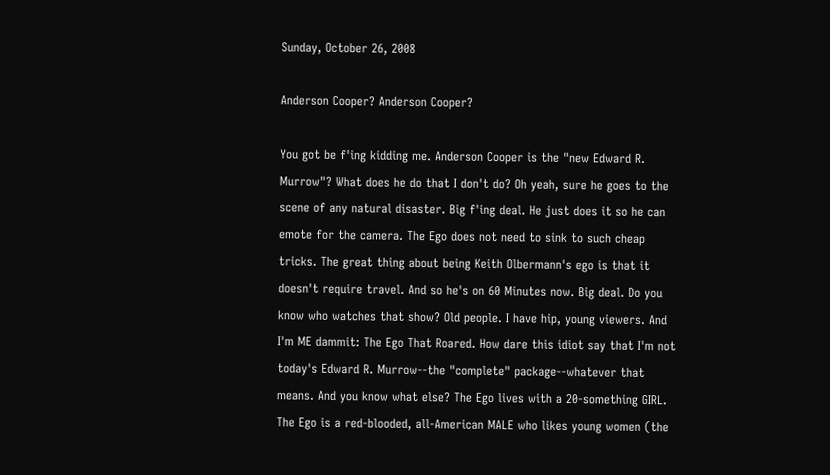Sunday, October 26, 2008

Anderson Cooper? Anderson Cooper?

You got be f'ing kidding me. Anderson Cooper is the "new Edward R. Murrow"? What does he do that I don't do? Oh yeah, sure he goes to the scene of any natural disaster. Big f'ing deal. He just does it so he can emote for the camera. The Ego does not need to sink to such cheap tricks. The great thing about being Keith Olbermann's ego is that it doesn't require travel. And so he's on 60 Minutes now. Big deal. Do you know who watches that show? Old people. I have hip, young viewers. And I'm ME dammit: The Ego That Roared. How dare this idiot say that I'm not today's Edward R. Murrow--the "complete" package--whatever that means. And you know what else? The Ego lives with a 20-something GIRL. The Ego is a red-blooded, all-American MALE who likes young women (the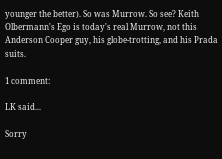younger the better). So was Murrow. So see? Keith Olbermann's Ego is today's real Murrow, not this Anderson Cooper guy, his globe-trotting, and his Prada suits.

1 comment:

LK said...

Sorry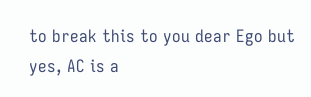to break this to you dear Ego but yes, AC is a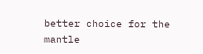better choice for the mantle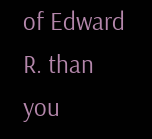of Edward R. than you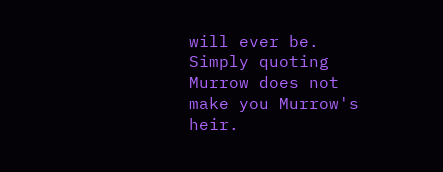will ever be. Simply quoting Murrow does not make you Murrow's heir.